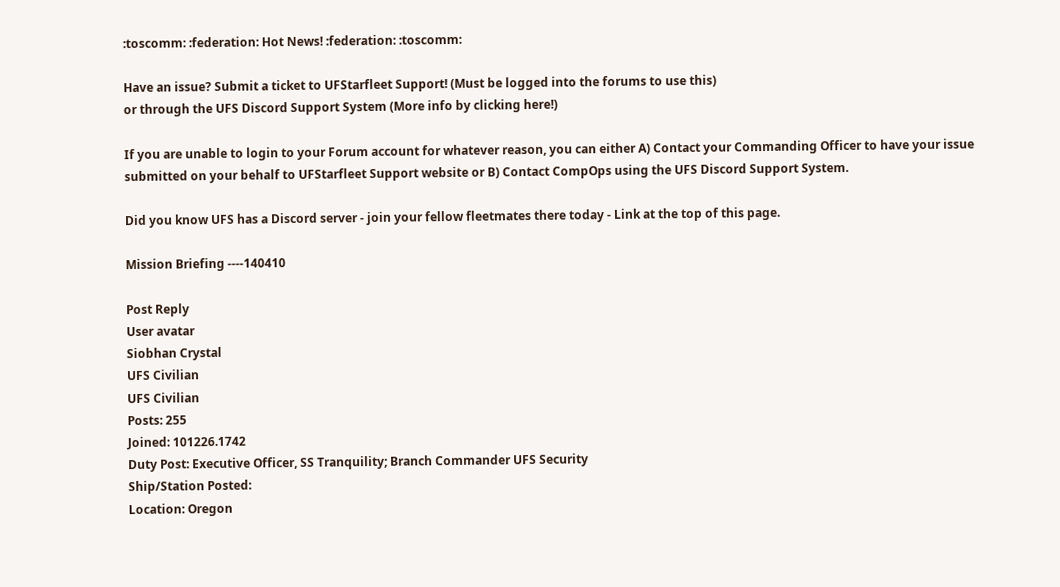:toscomm: :federation: Hot News! :federation: :toscomm:

Have an issue? Submit a ticket to UFStarfleet Support! (Must be logged into the forums to use this)
or through the UFS Discord Support System (More info by clicking here!)

If you are unable to login to your Forum account for whatever reason, you can either A) Contact your Commanding Officer to have your issue submitted on your behalf to UFStarfleet Support website or B) Contact CompOps using the UFS Discord Support System.

Did you know UFS has a Discord server - join your fellow fleetmates there today - Link at the top of this page.

Mission Briefing ----140410

Post Reply
User avatar
Siobhan Crystal
UFS Civilian
UFS Civilian
Posts: 255
Joined: 101226.1742
Duty Post: Executive Officer, SS Tranquility; Branch Commander UFS Security
Ship/Station Posted:
Location: Oregon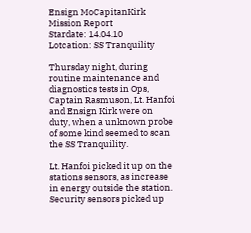Ensign MoCapitanKirk
Mission Report
Stardate: 14.04.10
Lotcation: SS Tranquility

Thursday night, during routine maintenance and diagnostics tests in Ops, Captain Rasmuson, Lt. Hanfoi and Ensign Kirk were on duty, when a unknown probe of some kind seemed to scan the SS Tranquility.

Lt. Hanfoi picked it up on the stations sensors, as increase in energy outside the station. Security sensors picked up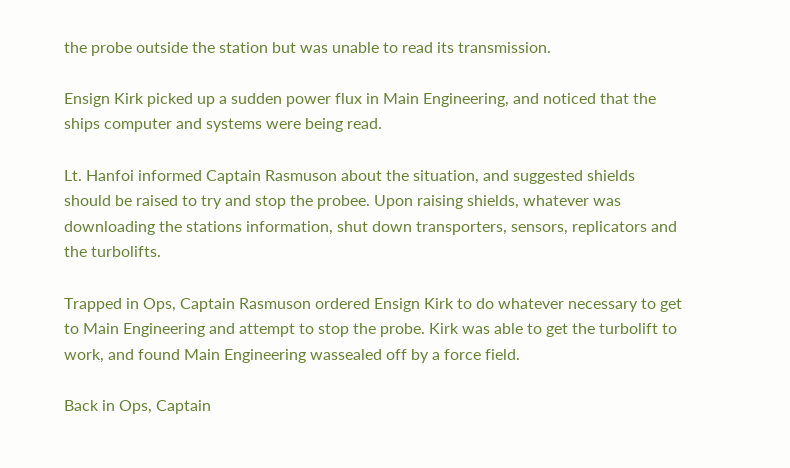the probe outside the station but was unable to read its transmission.

Ensign Kirk picked up a sudden power flux in Main Engineering, and noticed that the ships computer and systems were being read.

Lt. Hanfoi informed Captain Rasmuson about the situation, and suggested shields should be raised to try and stop the probee. Upon raising shields, whatever was downloading the stations information, shut down transporters, sensors, replicators and the turbolifts.

Trapped in Ops, Captain Rasmuson ordered Ensign Kirk to do whatever necessary to get to Main Engineering and attempt to stop the probe. Kirk was able to get the turbolift to work, and found Main Engineering wassealed off by a force field.

Back in Ops, Captain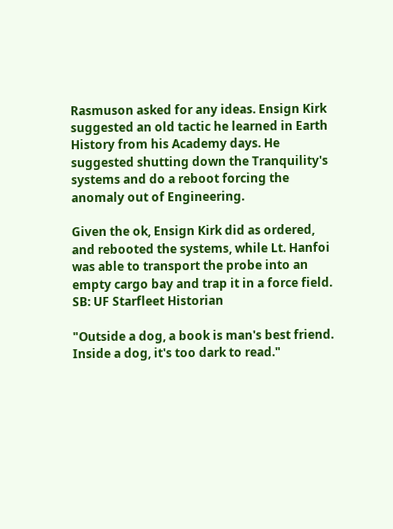Rasmuson asked for any ideas. Ensign Kirk suggested an old tactic he learned in Earth History from his Academy days. He suggested shutting down the Tranquility's systems and do a reboot forcing the anomaly out of Engineering.

Given the ok, Ensign Kirk did as ordered, and rebooted the systems, while Lt. Hanfoi was able to transport the probe into an empty cargo bay and trap it in a force field.
SB: UF Starfleet Historian

"Outside a dog, a book is man's best friend. Inside a dog, it's too dark to read."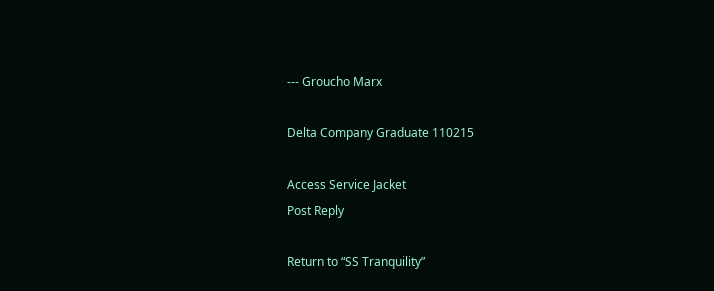--- Groucho Marx

Delta Company Graduate 110215

Access Service Jacket
Post Reply

Return to “SS Tranquility”